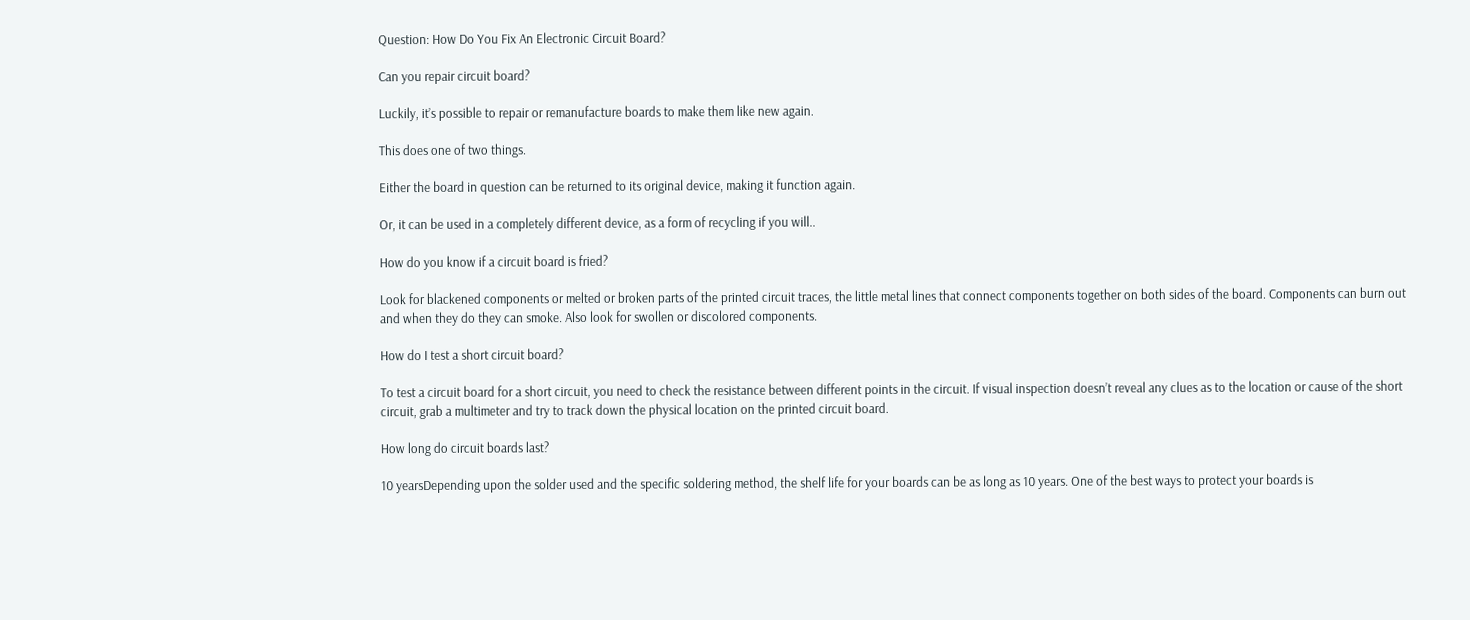Question: How Do You Fix An Electronic Circuit Board?

Can you repair circuit board?

Luckily, it’s possible to repair or remanufacture boards to make them like new again.

This does one of two things.

Either the board in question can be returned to its original device, making it function again.

Or, it can be used in a completely different device, as a form of recycling if you will..

How do you know if a circuit board is fried?

Look for blackened components or melted or broken parts of the printed circuit traces, the little metal lines that connect components together on both sides of the board. Components can burn out and when they do they can smoke. Also look for swollen or discolored components.

How do I test a short circuit board?

To test a circuit board for a short circuit, you need to check the resistance between different points in the circuit. If visual inspection doesn’t reveal any clues as to the location or cause of the short circuit, grab a multimeter and try to track down the physical location on the printed circuit board.

How long do circuit boards last?

10 yearsDepending upon the solder used and the specific soldering method, the shelf life for your boards can be as long as 10 years. One of the best ways to protect your boards is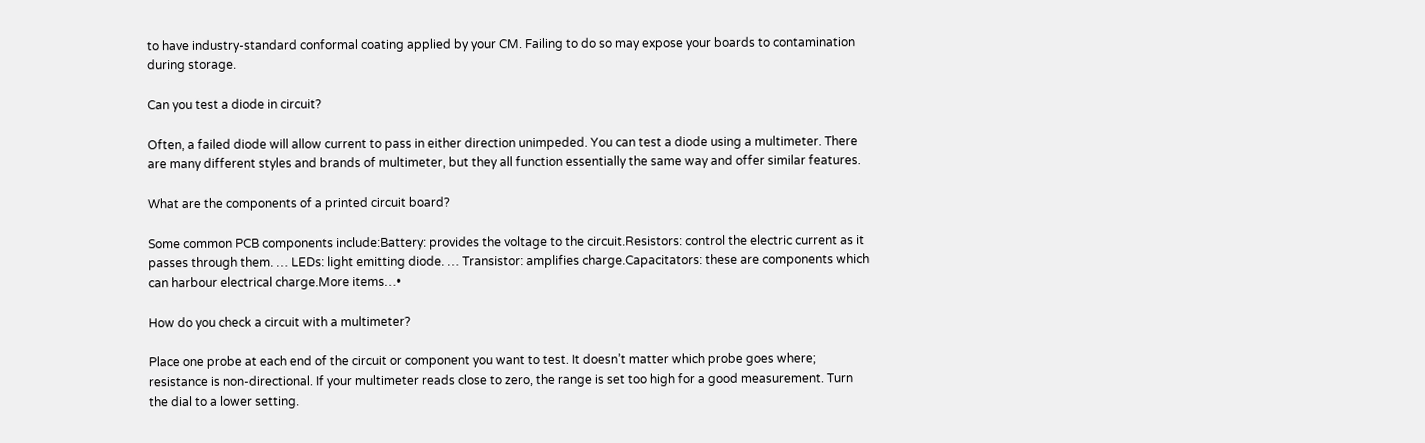to have industry-standard conformal coating applied by your CM. Failing to do so may expose your boards to contamination during storage.

Can you test a diode in circuit?

Often, a failed diode will allow current to pass in either direction unimpeded. You can test a diode using a multimeter. There are many different styles and brands of multimeter, but they all function essentially the same way and offer similar features.

What are the components of a printed circuit board?

Some common PCB components include:Battery: provides the voltage to the circuit.Resistors: control the electric current as it passes through them. … LEDs: light emitting diode. … Transistor: amplifies charge.Capacitators: these are components which can harbour electrical charge.More items…•

How do you check a circuit with a multimeter?

Place one probe at each end of the circuit or component you want to test. It doesn’t matter which probe goes where; resistance is non-directional. If your multimeter reads close to zero, the range is set too high for a good measurement. Turn the dial to a lower setting.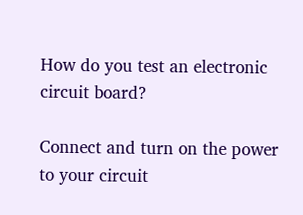How do you test an electronic circuit board?

Connect and turn on the power to your circuit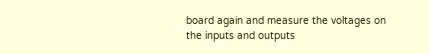board again and measure the voltages on the inputs and outputs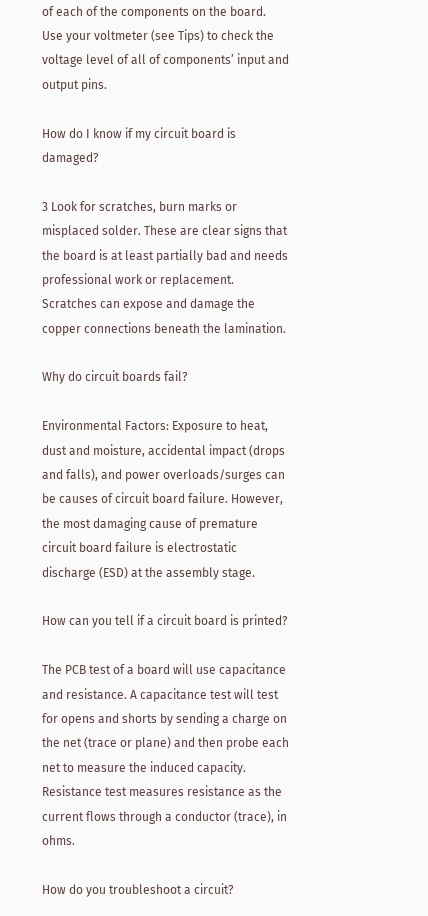of each of the components on the board. Use your voltmeter (see Tips) to check the voltage level of all of components’ input and output pins.

How do I know if my circuit board is damaged?

3 Look for scratches, burn marks or misplaced solder. These are clear signs that the board is at least partially bad and needs professional work or replacement. Scratches can expose and damage the copper connections beneath the lamination.

Why do circuit boards fail?

Environmental Factors: Exposure to heat, dust and moisture, accidental impact (drops and falls), and power overloads/surges can be causes of circuit board failure. However, the most damaging cause of premature circuit board failure is electrostatic discharge (ESD) at the assembly stage.

How can you tell if a circuit board is printed?

The PCB test of a board will use capacitance and resistance. A capacitance test will test for opens and shorts by sending a charge on the net (trace or plane) and then probe each net to measure the induced capacity. Resistance test measures resistance as the current flows through a conductor (trace), in ohms.

How do you troubleshoot a circuit?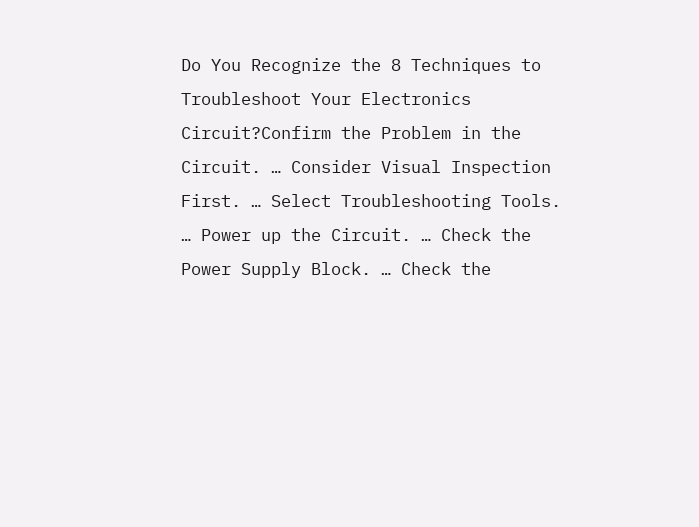Do You Recognize the 8 Techniques to Troubleshoot Your Electronics Circuit?Confirm the Problem in the Circuit. … Consider Visual Inspection First. … Select Troubleshooting Tools. … Power up the Circuit. … Check the Power Supply Block. … Check the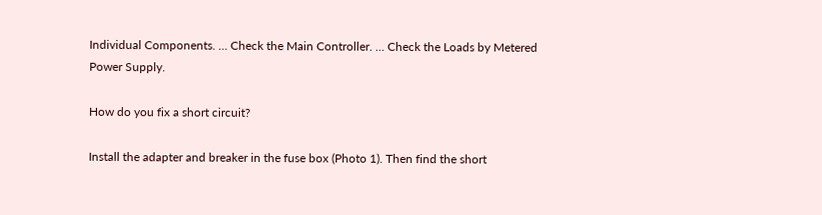Individual Components. … Check the Main Controller. … Check the Loads by Metered Power Supply.

How do you fix a short circuit?

Install the adapter and breaker in the fuse box (Photo 1). Then find the short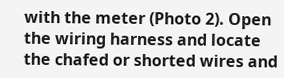with the meter (Photo 2). Open the wiring harness and locate the chafed or shorted wires and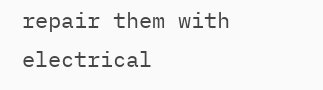repair them with electrical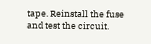tape. Reinstall the fuse and test the circuit.